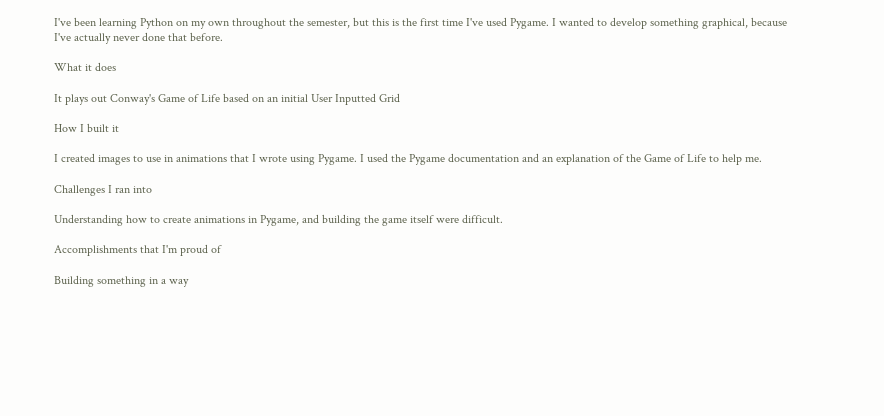I've been learning Python on my own throughout the semester, but this is the first time I've used Pygame. I wanted to develop something graphical, because I've actually never done that before.

What it does

It plays out Conway's Game of Life based on an initial User Inputted Grid

How I built it

I created images to use in animations that I wrote using Pygame. I used the Pygame documentation and an explanation of the Game of Life to help me.

Challenges I ran into

Understanding how to create animations in Pygame, and building the game itself were difficult.

Accomplishments that I'm proud of

Building something in a way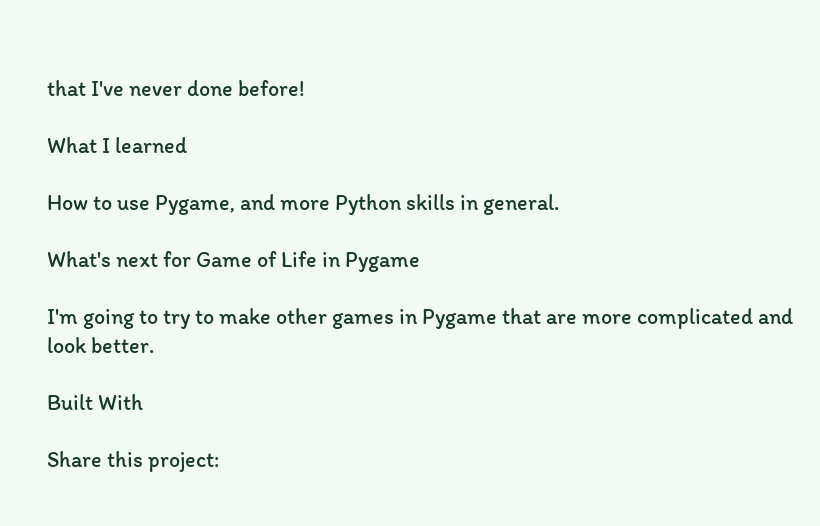that I've never done before!

What I learned

How to use Pygame, and more Python skills in general.

What's next for Game of Life in Pygame

I'm going to try to make other games in Pygame that are more complicated and look better.

Built With

Share this project: